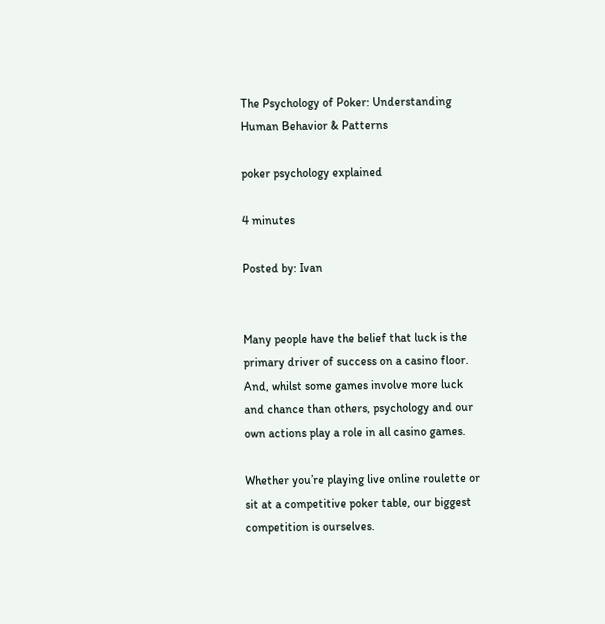The Psychology of Poker: Understanding Human Behavior & Patterns

poker psychology explained

4 minutes

Posted by: Ivan


Many people have the belief that luck is the primary driver of success on a casino floor. And, whilst some games involve more luck and chance than others, psychology and our own actions play a role in all casino games.

Whether you’re playing live online roulette or sit at a competitive poker table, our biggest competition is ourselves.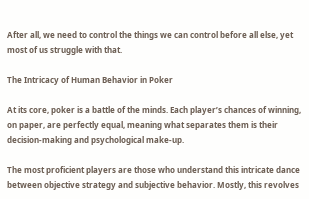After all, we need to control the things we can control before all else, yet most of us struggle with that.

The Intricacy of Human Behavior in Poker

At its core, poker is a battle of the minds. Each player’s chances of winning, on paper, are perfectly equal, meaning what separates them is their decision-making and psychological make-up.

The most proficient players are those who understand this intricate dance between objective strategy and subjective behavior. Mostly, this revolves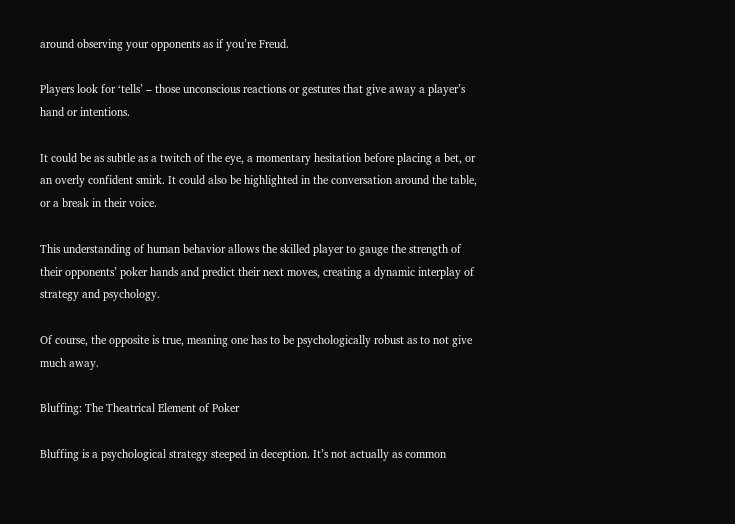around observing your opponents as if you’re Freud.

Players look for ‘tells’ – those unconscious reactions or gestures that give away a player’s hand or intentions.

It could be as subtle as a twitch of the eye, a momentary hesitation before placing a bet, or an overly confident smirk. It could also be highlighted in the conversation around the table, or a break in their voice.

This understanding of human behavior allows the skilled player to gauge the strength of their opponents’ poker hands and predict their next moves, creating a dynamic interplay of strategy and psychology.

Of course, the opposite is true, meaning one has to be psychologically robust as to not give much away.

Bluffing: The Theatrical Element of Poker

Bluffing is a psychological strategy steeped in deception. It’s not actually as common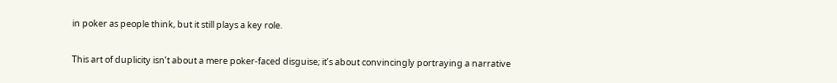in poker as people think, but it still plays a key role.

This art of duplicity isn’t about a mere poker-faced disguise; it’s about convincingly portraying a narrative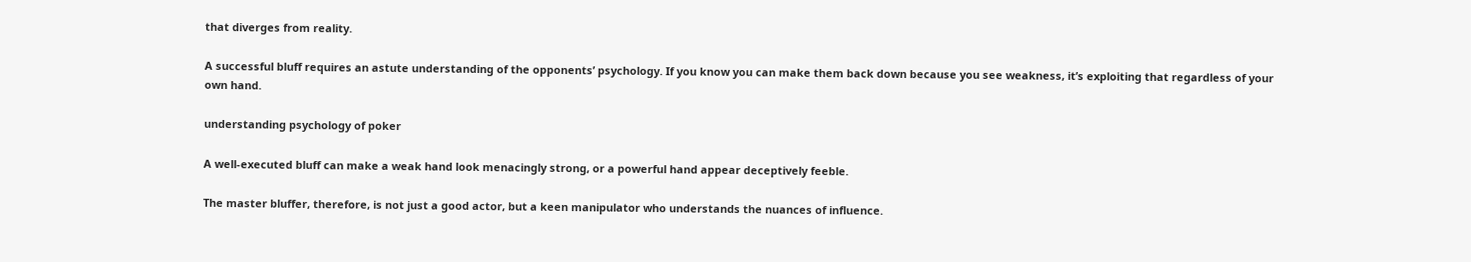that diverges from reality.

A successful bluff requires an astute understanding of the opponents’ psychology. If you know you can make them back down because you see weakness, it’s exploiting that regardless of your own hand.

understanding psychology of poker

A well-executed bluff can make a weak hand look menacingly strong, or a powerful hand appear deceptively feeble.

The master bluffer, therefore, is not just a good actor, but a keen manipulator who understands the nuances of influence.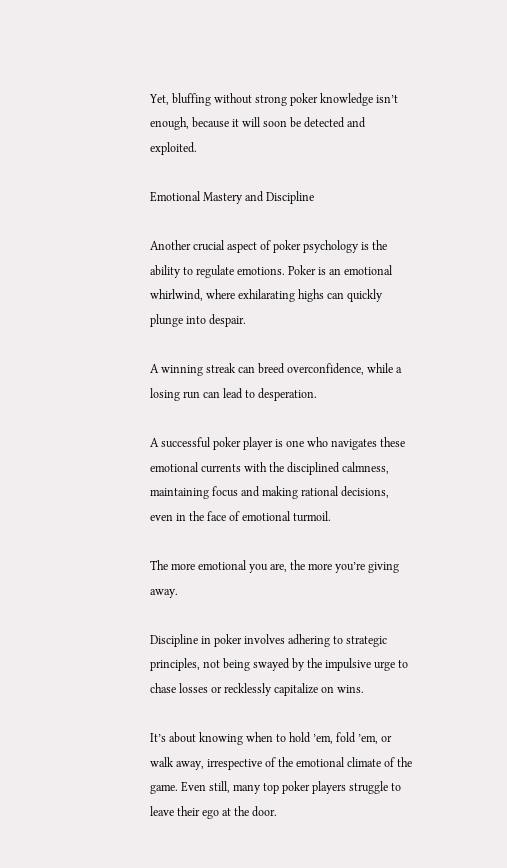Yet, bluffing without strong poker knowledge isn’t enough, because it will soon be detected and exploited.

Emotional Mastery and Discipline

Another crucial aspect of poker psychology is the ability to regulate emotions. Poker is an emotional whirlwind, where exhilarating highs can quickly plunge into despair.

A winning streak can breed overconfidence, while a losing run can lead to desperation.

A successful poker player is one who navigates these emotional currents with the disciplined calmness, maintaining focus and making rational decisions, even in the face of emotional turmoil.

The more emotional you are, the more you’re giving away.

Discipline in poker involves adhering to strategic principles, not being swayed by the impulsive urge to chase losses or recklessly capitalize on wins.

It’s about knowing when to hold ’em, fold ’em, or walk away, irrespective of the emotional climate of the game. Even still, many top poker players struggle to leave their ego at the door.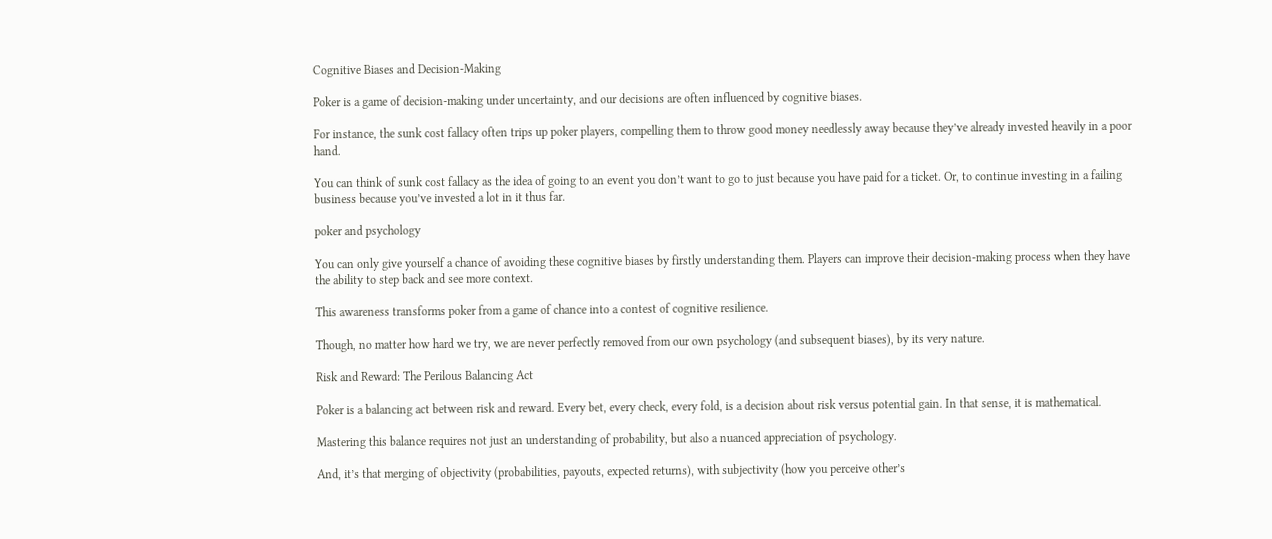Cognitive Biases and Decision-Making

Poker is a game of decision-making under uncertainty, and our decisions are often influenced by cognitive biases.

For instance, the sunk cost fallacy often trips up poker players, compelling them to throw good money needlessly away because they’ve already invested heavily in a poor hand.

You can think of sunk cost fallacy as the idea of going to an event you don’t want to go to just because you have paid for a ticket. Or, to continue investing in a failing business because you’ve invested a lot in it thus far.

poker and psychology

You can only give yourself a chance of avoiding these cognitive biases by firstly understanding them. Players can improve their decision-making process when they have the ability to step back and see more context.

This awareness transforms poker from a game of chance into a contest of cognitive resilience.

Though, no matter how hard we try, we are never perfectly removed from our own psychology (and subsequent biases), by its very nature.

Risk and Reward: The Perilous Balancing Act

Poker is a balancing act between risk and reward. Every bet, every check, every fold, is a decision about risk versus potential gain. In that sense, it is mathematical.

Mastering this balance requires not just an understanding of probability, but also a nuanced appreciation of psychology.

And, it’s that merging of objectivity (probabilities, payouts, expected returns), with subjectivity (how you perceive other’s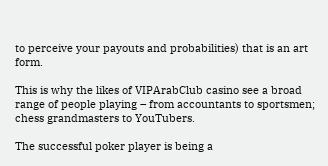to perceive your payouts and probabilities) that is an art form.

This is why the likes of VIPArabClub casino see a broad range of people playing – from accountants to sportsmen; chess grandmasters to YouTubers.

The successful poker player is being a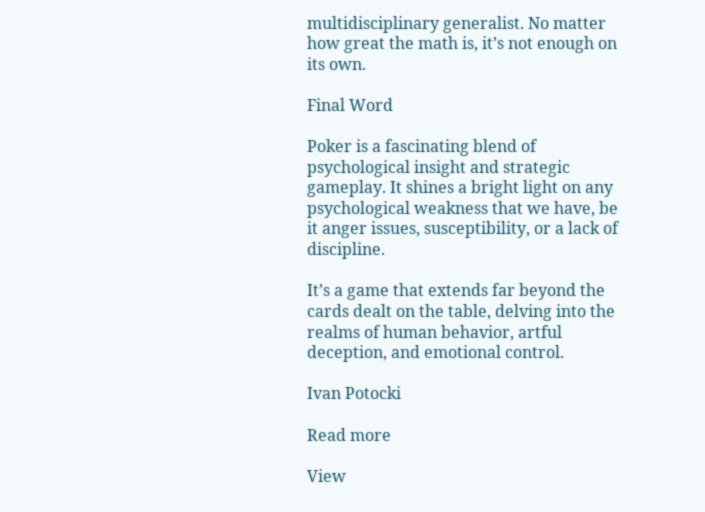multidisciplinary generalist. No matter how great the math is, it’s not enough on its own.

Final Word

Poker is a fascinating blend of psychological insight and strategic gameplay. It shines a bright light on any psychological weakness that we have, be it anger issues, susceptibility, or a lack of discipline.

It’s a game that extends far beyond the cards dealt on the table, delving into the realms of human behavior, artful deception, and emotional control.

Ivan Potocki

Read more

View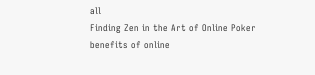all
Finding Zen in the Art of Online Poker
benefits of online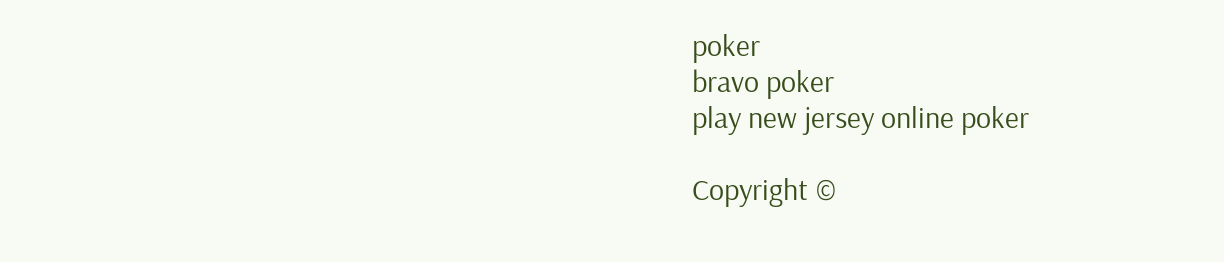poker
bravo poker
play new jersey online poker

Copyright ©